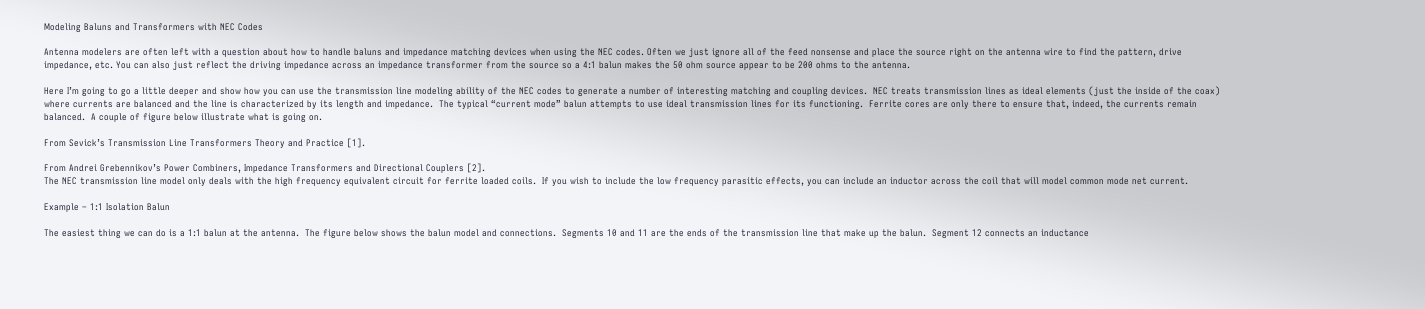Modeling Baluns and Transformers with NEC Codes

Antenna modelers are often left with a question about how to handle baluns and impedance matching devices when using the NEC codes. Often we just ignore all of the feed nonsense and place the source right on the antenna wire to find the pattern, drive impedance, etc. You can also just reflect the driving impedance across an impedance transformer from the source so a 4:1 balun makes the 50 ohm source appear to be 200 ohms to the antenna.

Here I’m going to go a little deeper and show how you can use the transmission line modeling ability of the NEC codes to generate a number of interesting matching and coupling devices.  NEC treats transmission lines as ideal elements (just the inside of the coax) where currents are balanced and the line is characterized by its length and impedance.  The typical “current mode” balun attempts to use ideal transmission lines for its functioning.  Ferrite cores are only there to ensure that, indeed, the currents remain balanced.  A couple of figure below illustrate what is going on.

From Sevick’s Transmission Line Transformers Theory and Practice [1].

From Andrei Grebennikov’s Power Combiners, Impedance Transformers and Directional Couplers [2].
The NEC transmission line model only deals with the high frequency equivalent circuit for ferrite loaded coils.  If you wish to include the low frequency parasitic effects, you can include an inductor across the coil that will model common mode net current.

Example – 1:1 Isolation Balun

The easiest thing we can do is a 1:1 balun at the antenna.  The figure below shows the balun model and connections.  Segments 10 and 11 are the ends of the transmission line that make up the balun.  Segment 12 connects an inductance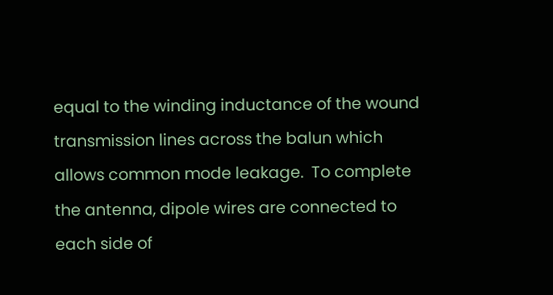equal to the winding inductance of the wound transmission lines across the balun which allows common mode leakage.  To complete the antenna, dipole wires are connected to each side of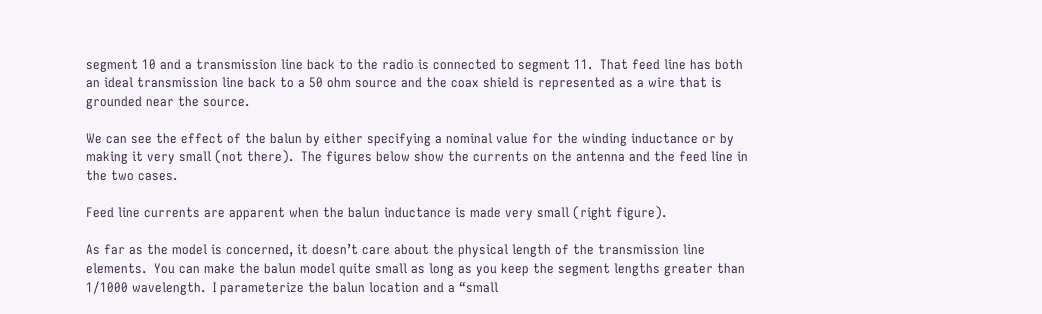segment 10 and a transmission line back to the radio is connected to segment 11.  That feed line has both an ideal transmission line back to a 50 ohm source and the coax shield is represented as a wire that is grounded near the source.

We can see the effect of the balun by either specifying a nominal value for the winding inductance or by making it very small (not there).  The figures below show the currents on the antenna and the feed line in the two cases.

Feed line currents are apparent when the balun inductance is made very small (right figure).

As far as the model is concerned, it doesn’t care about the physical length of the transmission line elements.  You can make the balun model quite small as long as you keep the segment lengths greater than 1/1000 wavelength.  I parameterize the balun location and a “small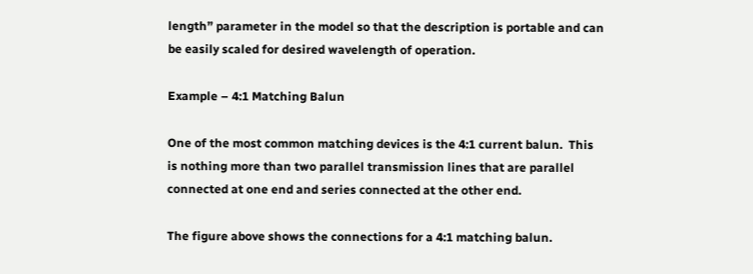length” parameter in the model so that the description is portable and can be easily scaled for desired wavelength of operation.

Example – 4:1 Matching Balun

One of the most common matching devices is the 4:1 current balun.  This is nothing more than two parallel transmission lines that are parallel connected at one end and series connected at the other end.

The figure above shows the connections for a 4:1 matching balun.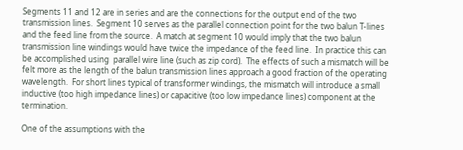Segments 11 and 12 are in series and are the connections for the output end of the two transmission lines.  Segment 10 serves as the parallel connection point for the two balun T-lines and the feed line from the source.  A match at segment 10 would imply that the two balun transmission line windings would have twice the impedance of the feed line.  In practice this can be accomplished using  parallel wire line (such as zip cord).  The effects of such a mismatch will be felt more as the length of the balun transmission lines approach a good fraction of the operating wavelength.  For short lines typical of transformer windings, the mismatch will introduce a small inductive (too high impedance lines) or capacitive (too low impedance lines) component at the termination.

One of the assumptions with the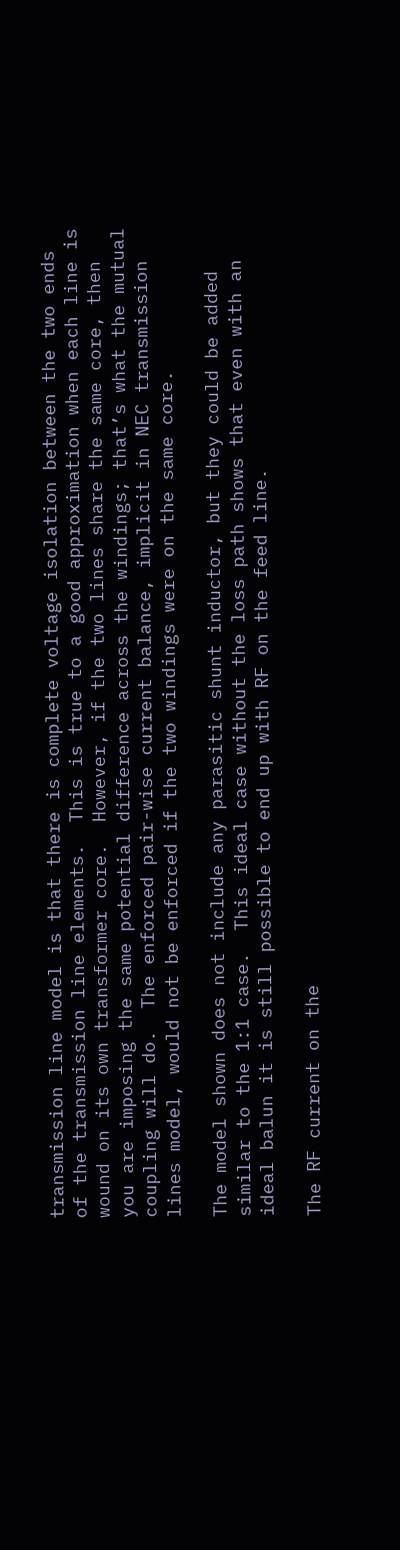transmission line model is that there is complete voltage isolation between the two ends of the transmission line elements.  This is true to a good approximation when each line is wound on its own transformer core.  However, if the two lines share the same core, then you are imposing the same potential difference across the windings; that’s what the mutual coupling will do.  The enforced pair-wise current balance, implicit in NEC transmission lines model, would not be enforced if the two windings were on the same core.

The model shown does not include any parasitic shunt inductor, but they could be added similar to the 1:1 case.  This ideal case without the loss path shows that even with an ideal balun it is still possible to end up with RF on the feed line.

The RF current on the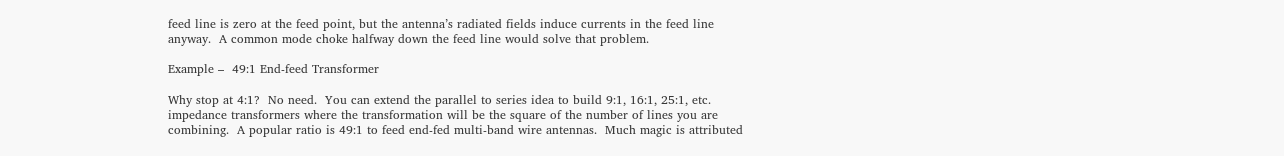feed line is zero at the feed point, but the antenna’s radiated fields induce currents in the feed line anyway.  A common mode choke halfway down the feed line would solve that problem.

Example –  49:1 End-feed Transformer

Why stop at 4:1?  No need.  You can extend the parallel to series idea to build 9:1, 16:1, 25:1, etc. impedance transformers where the transformation will be the square of the number of lines you are combining.  A popular ratio is 49:1 to feed end-fed multi-band wire antennas.  Much magic is attributed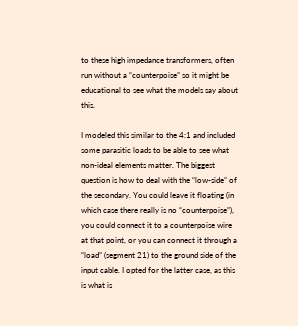to these high impedance transformers, often run without a “counterpoise” so it might be educational to see what the models say about this.

I modeled this similar to the 4:1 and included some parasitic loads to be able to see what non-ideal elements matter. The biggest question is how to deal with the “low-side” of the secondary. You could leave it floating (in which case there really is no “counterpoise”), you could connect it to a counterpoise wire at that point, or you can connect it through a “load” (segment 21) to the ground side of the input cable. I opted for the latter case, as this is what is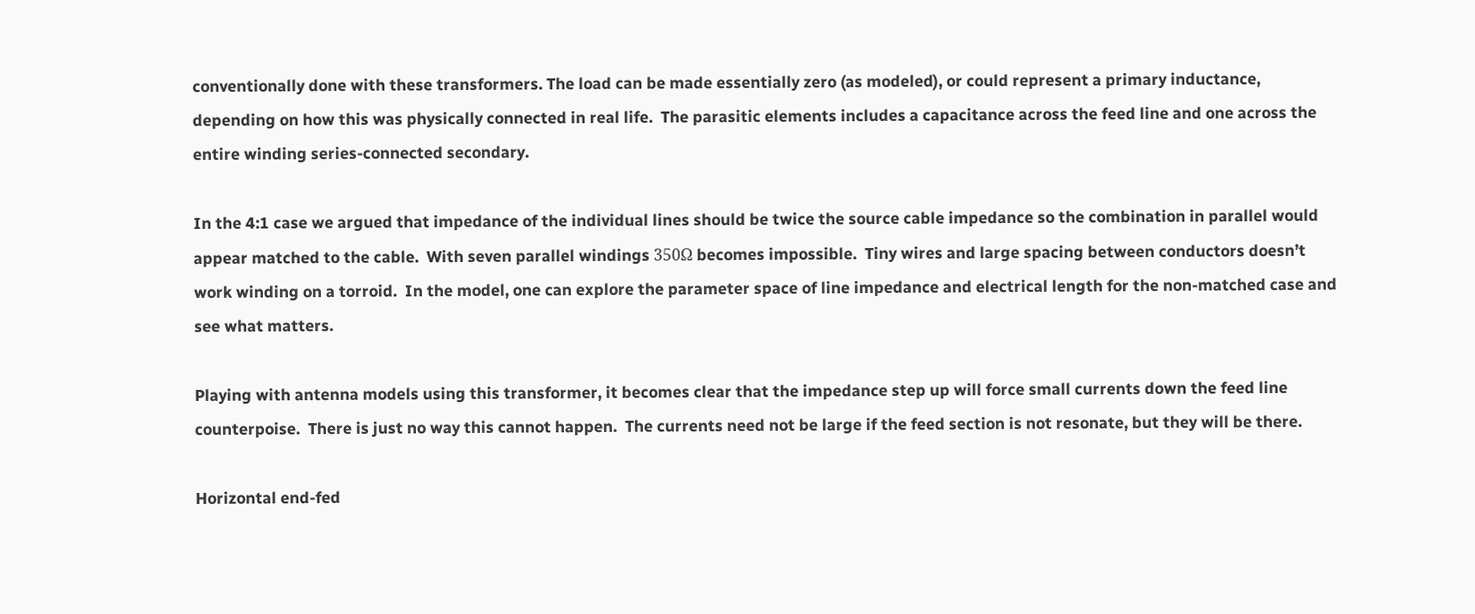conventionally done with these transformers. The load can be made essentially zero (as modeled), or could represent a primary inductance, depending on how this was physically connected in real life.  The parasitic elements includes a capacitance across the feed line and one across the entire winding series-connected secondary.

In the 4:1 case we argued that impedance of the individual lines should be twice the source cable impedance so the combination in parallel would appear matched to the cable.  With seven parallel windings 350Ω becomes impossible.  Tiny wires and large spacing between conductors doesn’t work winding on a torroid.  In the model, one can explore the parameter space of line impedance and electrical length for the non-matched case and see what matters.

Playing with antenna models using this transformer, it becomes clear that the impedance step up will force small currents down the feed line counterpoise.  There is just no way this cannot happen.  The currents need not be large if the feed section is not resonate, but they will be there.

Horizontal end-fed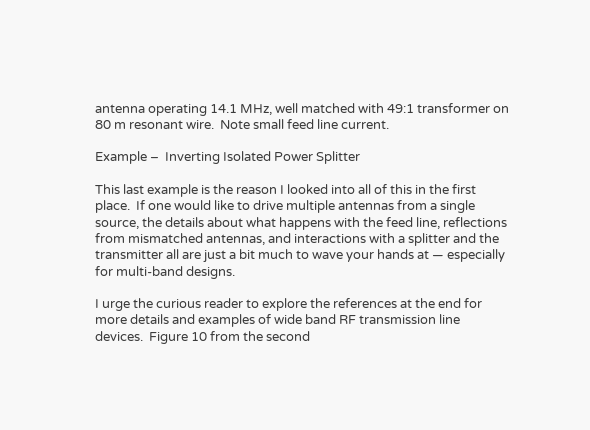antenna operating 14.1 MHz, well matched with 49:1 transformer on 80 m resonant wire.  Note small feed line current.

Example –  Inverting Isolated Power Splitter

This last example is the reason I looked into all of this in the first place.  If one would like to drive multiple antennas from a single source, the details about what happens with the feed line, reflections from mismatched antennas, and interactions with a splitter and the transmitter all are just a bit much to wave your hands at — especially for multi-band designs.

I urge the curious reader to explore the references at the end for more details and examples of wide band RF transmission line devices.  Figure 10 from the second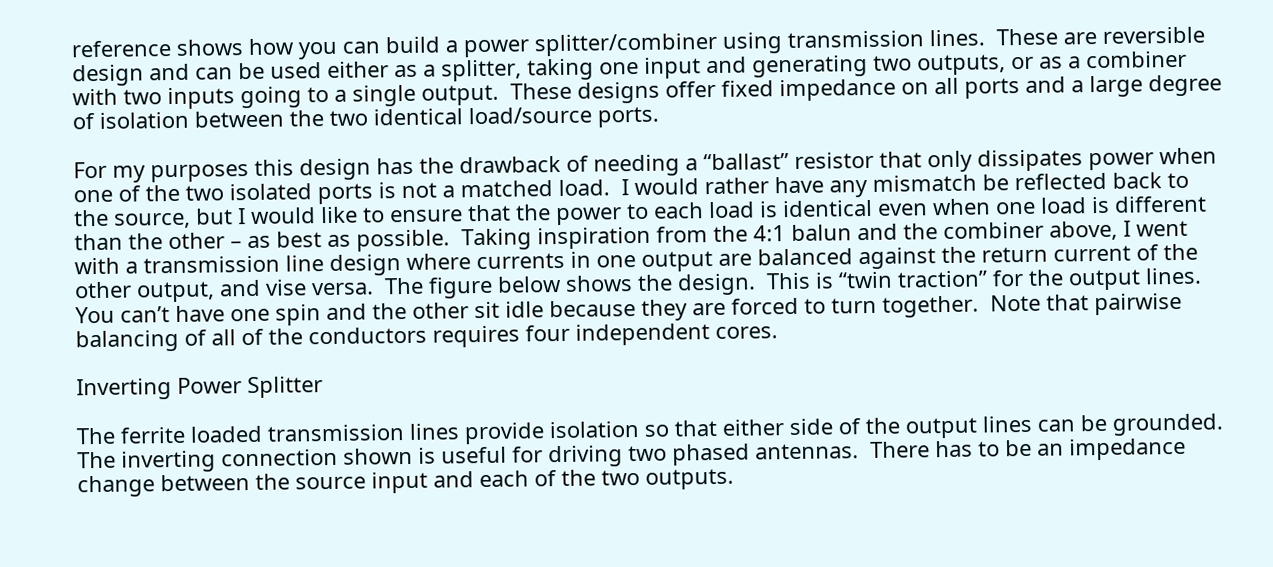reference shows how you can build a power splitter/combiner using transmission lines.  These are reversible design and can be used either as a splitter, taking one input and generating two outputs, or as a combiner with two inputs going to a single output.  These designs offer fixed impedance on all ports and a large degree of isolation between the two identical load/source ports.

For my purposes this design has the drawback of needing a “ballast” resistor that only dissipates power when one of the two isolated ports is not a matched load.  I would rather have any mismatch be reflected back to the source, but I would like to ensure that the power to each load is identical even when one load is different than the other – as best as possible.  Taking inspiration from the 4:1 balun and the combiner above, I went with a transmission line design where currents in one output are balanced against the return current of the other output, and vise versa.  The figure below shows the design.  This is “twin traction” for the output lines.  You can’t have one spin and the other sit idle because they are forced to turn together.  Note that pairwise balancing of all of the conductors requires four independent cores.

Inverting Power Splitter

The ferrite loaded transmission lines provide isolation so that either side of the output lines can be grounded.  The inverting connection shown is useful for driving two phased antennas.  There has to be an impedance change between the source input and each of the two outputs.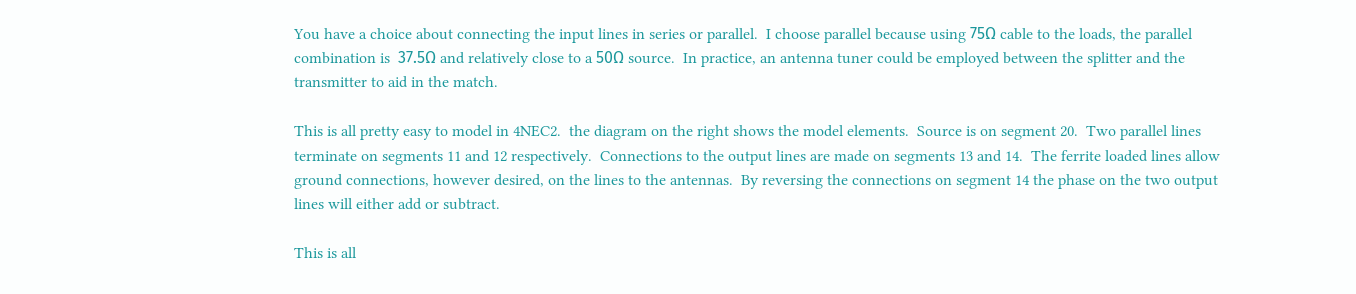You have a choice about connecting the input lines in series or parallel.  I choose parallel because using 75Ω cable to the loads, the parallel combination is  37.5Ω and relatively close to a 50Ω source.  In practice, an antenna tuner could be employed between the splitter and the transmitter to aid in the match.

This is all pretty easy to model in 4NEC2.  the diagram on the right shows the model elements.  Source is on segment 20.  Two parallel lines terminate on segments 11 and 12 respectively.  Connections to the output lines are made on segments 13 and 14.  The ferrite loaded lines allow ground connections, however desired, on the lines to the antennas.  By reversing the connections on segment 14 the phase on the two output lines will either add or subtract.

This is all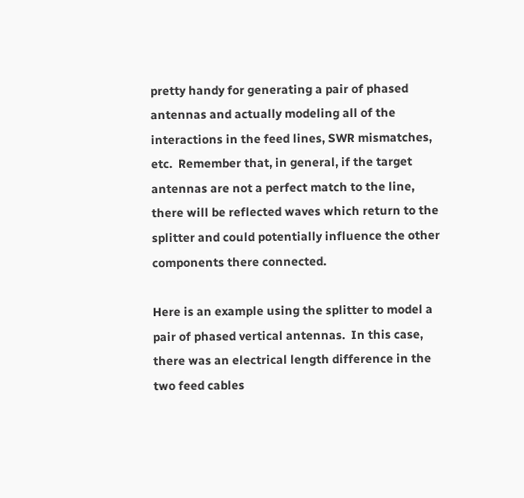pretty handy for generating a pair of phased antennas and actually modeling all of the interactions in the feed lines, SWR mismatches, etc.  Remember that, in general, if the target antennas are not a perfect match to the line, there will be reflected waves which return to the splitter and could potentially influence the other components there connected.

Here is an example using the splitter to model a pair of phased vertical antennas.  In this case, there was an electrical length difference in the two feed cables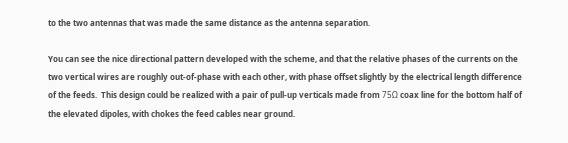to the two antennas that was made the same distance as the antenna separation.

You can see the nice directional pattern developed with the scheme, and that the relative phases of the currents on the two vertical wires are roughly out-of-phase with each other, with phase offset slightly by the electrical length difference of the feeds.  This design could be realized with a pair of pull-up verticals made from 75Ω coax line for the bottom half of the elevated dipoles, with chokes the feed cables near ground.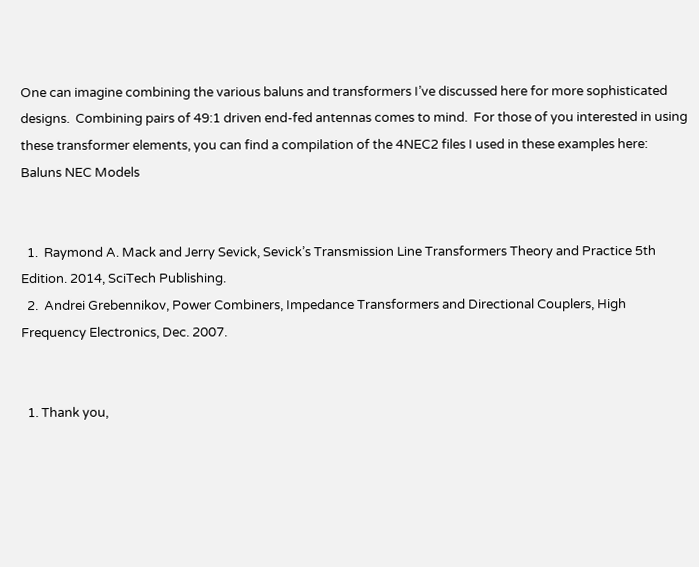One can imagine combining the various baluns and transformers I’ve discussed here for more sophisticated designs.  Combining pairs of 49:1 driven end-fed antennas comes to mind.  For those of you interested in using these transformer elements, you can find a compilation of the 4NEC2 files I used in these examples here: Baluns NEC Models


  1.  Raymond A. Mack and Jerry Sevick, Sevick’s Transmission Line Transformers Theory and Practice 5th Edition. 2014, SciTech Publishing.
  2.  Andrei Grebennikov, Power Combiners, Impedance Transformers and Directional Couplers, High Frequency Electronics, Dec. 2007.


  1. Thank you,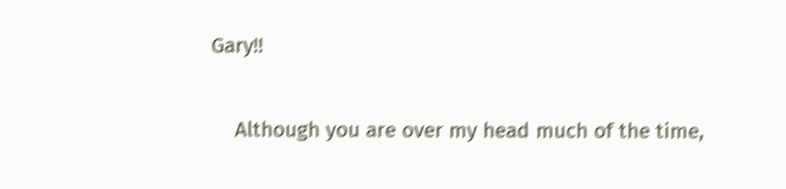Gary!!

    Although you are over my head much of the time,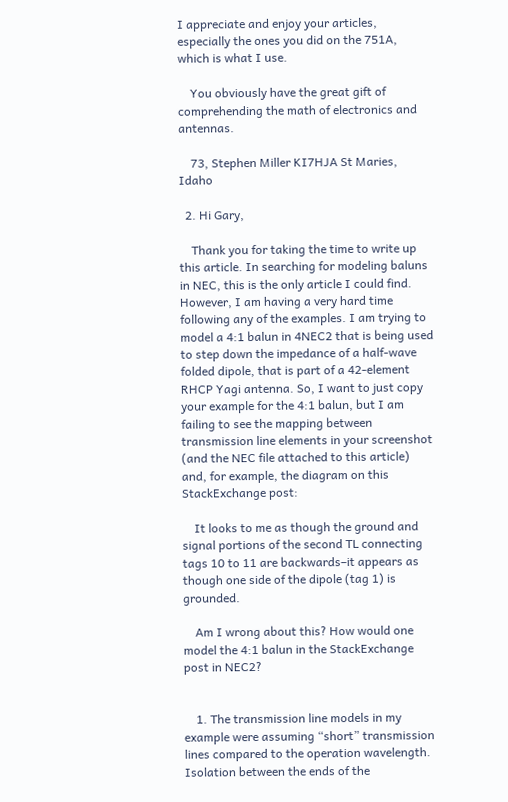I appreciate and enjoy your articles, especially the ones you did on the 751A, which is what I use.

    You obviously have the great gift of comprehending the math of electronics and antennas.

    73, Stephen Miller KI7HJA St Maries, Idaho

  2. Hi Gary,

    Thank you for taking the time to write up this article. In searching for modeling baluns in NEC, this is the only article I could find. However, I am having a very hard time following any of the examples. I am trying to model a 4:1 balun in 4NEC2 that is being used to step down the impedance of a half-wave folded dipole, that is part of a 42-element RHCP Yagi antenna. So, I want to just copy your example for the 4:1 balun, but I am failing to see the mapping between transmission line elements in your screenshot (and the NEC file attached to this article) and, for example, the diagram on this StackExchange post:

    It looks to me as though the ground and signal portions of the second TL connecting tags 10 to 11 are backwards–it appears as though one side of the dipole (tag 1) is grounded.

    Am I wrong about this? How would one model the 4:1 balun in the StackExchange post in NEC2?


    1. The transmission line models in my example were assuming “short” transmission lines compared to the operation wavelength. Isolation between the ends of the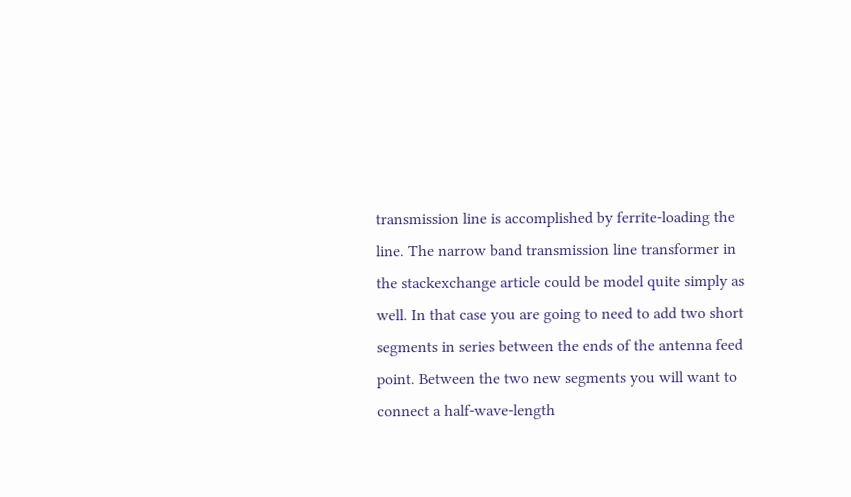transmission line is accomplished by ferrite-loading the line. The narrow band transmission line transformer in the stackexchange article could be model quite simply as well. In that case you are going to need to add two short segments in series between the ends of the antenna feed point. Between the two new segments you will want to connect a half-wave-length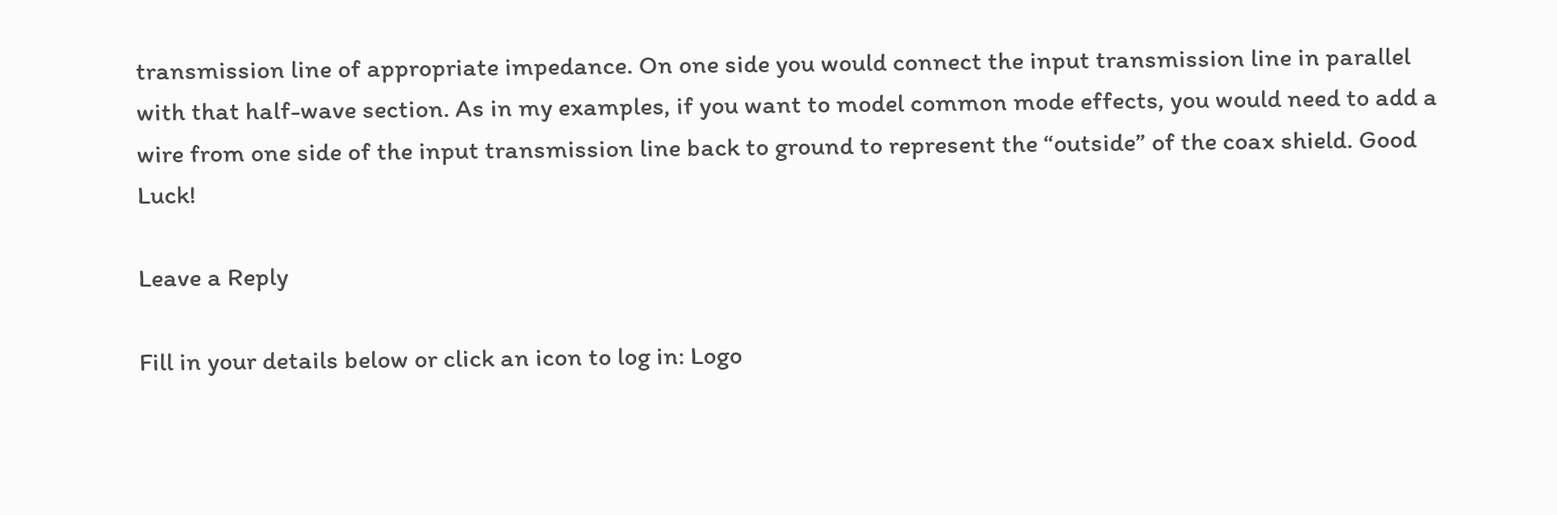transmission line of appropriate impedance. On one side you would connect the input transmission line in parallel with that half-wave section. As in my examples, if you want to model common mode effects, you would need to add a wire from one side of the input transmission line back to ground to represent the “outside” of the coax shield. Good Luck!

Leave a Reply

Fill in your details below or click an icon to log in: Logo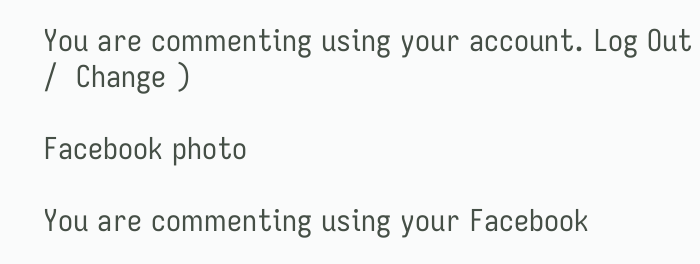You are commenting using your account. Log Out /  Change )

Facebook photo

You are commenting using your Facebook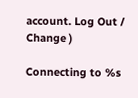account. Log Out /  Change )

Connecting to %s